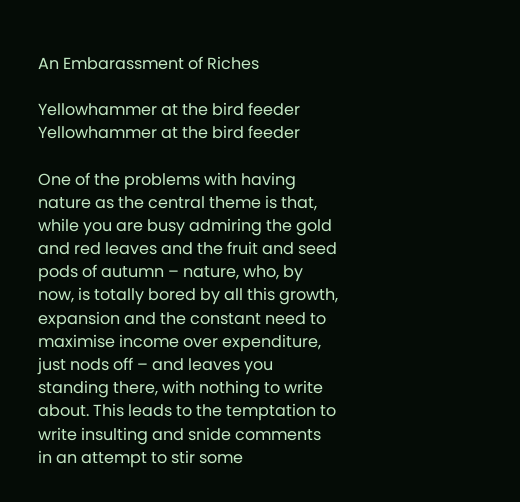An Embarassment of Riches

Yellowhammer at the bird feeder
Yellowhammer at the bird feeder

One of the problems with having nature as the central theme is that, while you are busy admiring the gold and red leaves and the fruit and seed pods of autumn – nature, who, by now, is totally bored by all this growth, expansion and the constant need to maximise income over expenditure, just nods off – and leaves you standing there, with nothing to write about. This leads to the temptation to write insulting and snide comments in an attempt to stir some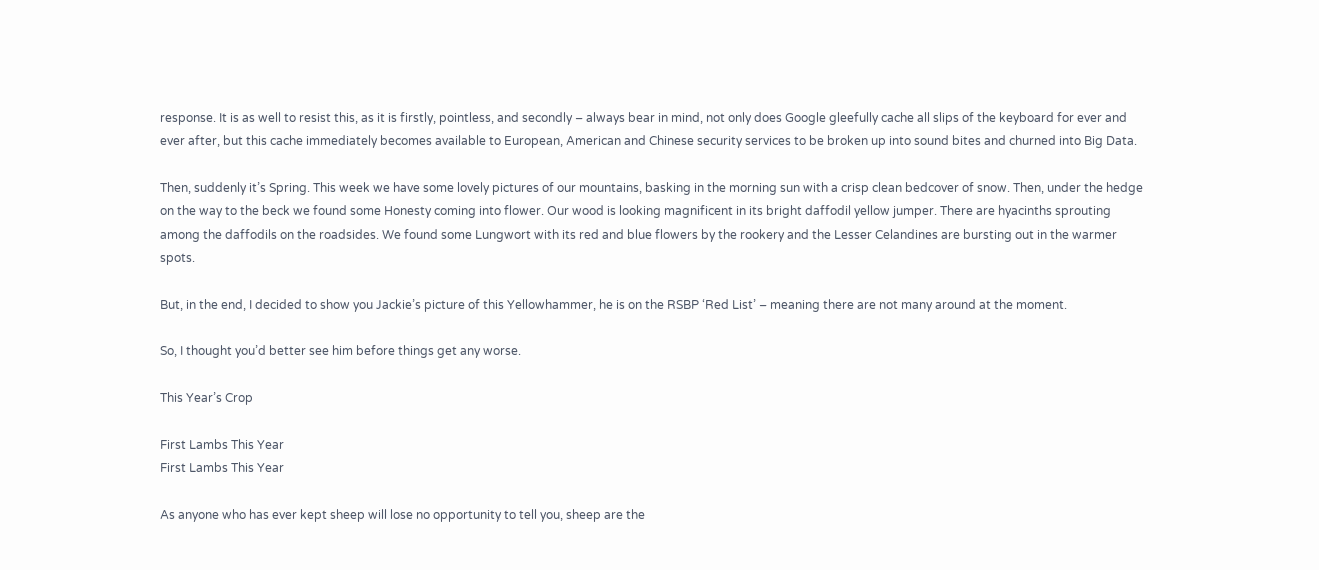response. It is as well to resist this, as it is firstly, pointless, and secondly – always bear in mind, not only does Google gleefully cache all slips of the keyboard for ever and ever after, but this cache immediately becomes available to European, American and Chinese security services to be broken up into sound bites and churned into Big Data.

Then, suddenly it’s Spring. This week we have some lovely pictures of our mountains, basking in the morning sun with a crisp clean bedcover of snow. Then, under the hedge on the way to the beck we found some Honesty coming into flower. Our wood is looking magnificent in its bright daffodil yellow jumper. There are hyacinths sprouting among the daffodils on the roadsides. We found some Lungwort with its red and blue flowers by the rookery and the Lesser Celandines are bursting out in the warmer spots.

But, in the end, I decided to show you Jackie’s picture of this Yellowhammer, he is on the RSBP ‘Red List’ – meaning there are not many around at the moment.

So, I thought you’d better see him before things get any worse.

This Year’s Crop

First Lambs This Year
First Lambs This Year

As anyone who has ever kept sheep will lose no opportunity to tell you, sheep are the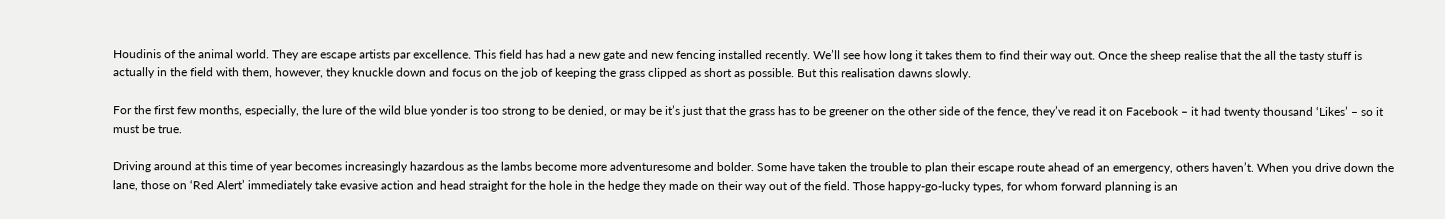Houdinis of the animal world. They are escape artists par excellence. This field has had a new gate and new fencing installed recently. We’ll see how long it takes them to find their way out. Once the sheep realise that the all the tasty stuff is actually in the field with them, however, they knuckle down and focus on the job of keeping the grass clipped as short as possible. But this realisation dawns slowly.

For the first few months, especially, the lure of the wild blue yonder is too strong to be denied, or may be it’s just that the grass has to be greener on the other side of the fence, they’ve read it on Facebook – it had twenty thousand ‘Likes’ – so it must be true.

Driving around at this time of year becomes increasingly hazardous as the lambs become more adventuresome and bolder. Some have taken the trouble to plan their escape route ahead of an emergency, others haven’t. When you drive down the lane, those on ‘Red Alert’ immediately take evasive action and head straight for the hole in the hedge they made on their way out of the field. Those happy-go-lucky types, for whom forward planning is an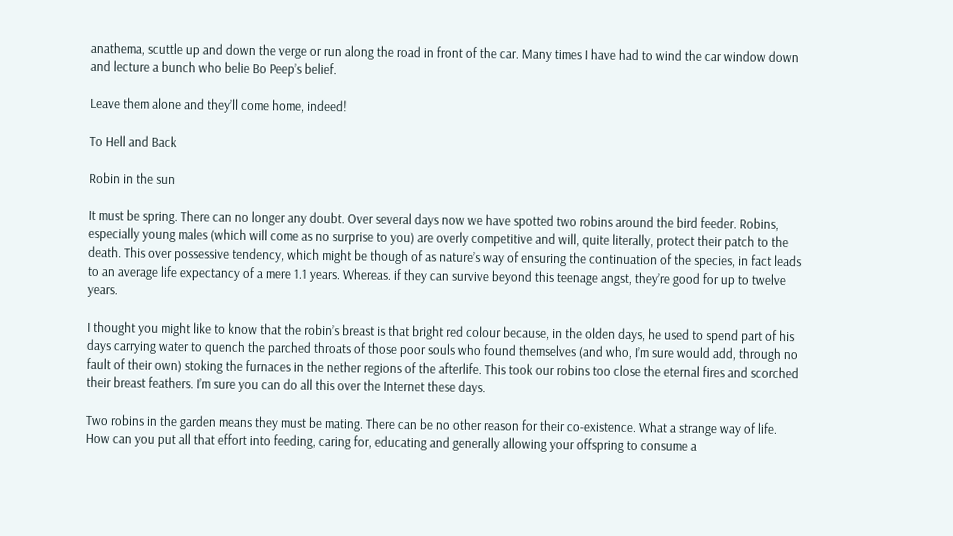anathema, scuttle up and down the verge or run along the road in front of the car. Many times I have had to wind the car window down and lecture a bunch who belie Bo Peep’s belief.

Leave them alone and they’ll come home, indeed!

To Hell and Back

Robin in the sun

It must be spring. There can no longer any doubt. Over several days now we have spotted two robins around the bird feeder. Robins, especially young males (which will come as no surprise to you) are overly competitive and will, quite literally, protect their patch to the death. This over possessive tendency, which might be though of as nature’s way of ensuring the continuation of the species, in fact leads to an average life expectancy of a mere 1.1 years. Whereas. if they can survive beyond this teenage angst, they’re good for up to twelve years.

I thought you might like to know that the robin’s breast is that bright red colour because, in the olden days, he used to spend part of his days carrying water to quench the parched throats of those poor souls who found themselves (and who, I’m sure would add, through no fault of their own) stoking the furnaces in the nether regions of the afterlife. This took our robins too close the eternal fires and scorched their breast feathers. I’m sure you can do all this over the Internet these days.

Two robins in the garden means they must be mating. There can be no other reason for their co-existence. What a strange way of life. How can you put all that effort into feeding, caring for, educating and generally allowing your offspring to consume a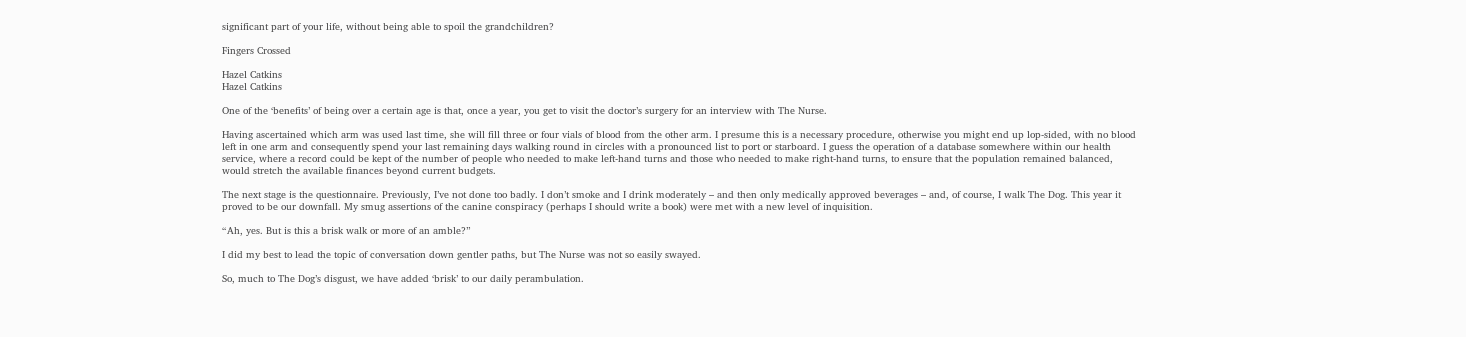significant part of your life, without being able to spoil the grandchildren?

Fingers Crossed

Hazel Catkins
Hazel Catkins

One of the ‘benefits’ of being over a certain age is that, once a year, you get to visit the doctor’s surgery for an interview with The Nurse.

Having ascertained which arm was used last time, she will fill three or four vials of blood from the other arm. I presume this is a necessary procedure, otherwise you might end up lop-sided, with no blood left in one arm and consequently spend your last remaining days walking round in circles with a pronounced list to port or starboard. I guess the operation of a database somewhere within our health service, where a record could be kept of the number of people who needed to make left-hand turns and those who needed to make right-hand turns, to ensure that the population remained balanced, would stretch the available finances beyond current budgets.

The next stage is the questionnaire. Previously, I’ve not done too badly. I don’t smoke and I drink moderately – and then only medically approved beverages – and, of course, I walk The Dog. This year it proved to be our downfall. My smug assertions of the canine conspiracy (perhaps I should write a book) were met with a new level of inquisition.

“Ah, yes. But is this a brisk walk or more of an amble?”

I did my best to lead the topic of conversation down gentler paths, but The Nurse was not so easily swayed.

So, much to The Dog’s disgust, we have added ‘brisk’ to our daily perambulation.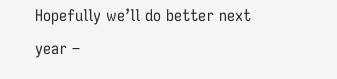Hopefully we’ll do better next year –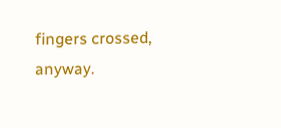fingers crossed, anyway.